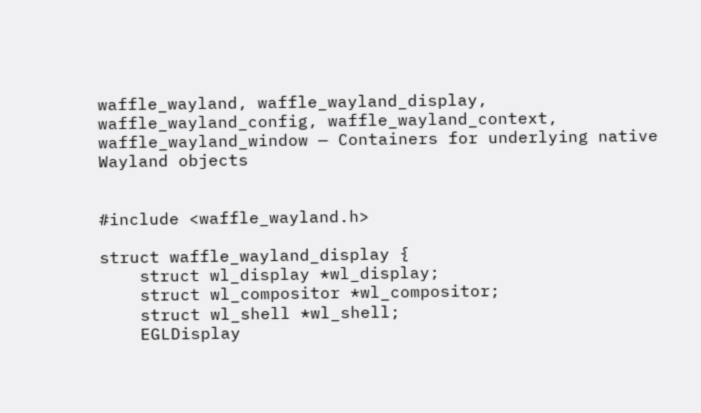waffle_wayland, waffle_wayland_display, waffle_wayland_config, waffle_wayland_context, waffle_wayland_window — Containers for underlying native Wayland objects


#include <waffle_wayland.h>

struct waffle_wayland_display {
    struct wl_display *wl_display;
    struct wl_compositor *wl_compositor;
    struct wl_shell *wl_shell;
    EGLDisplay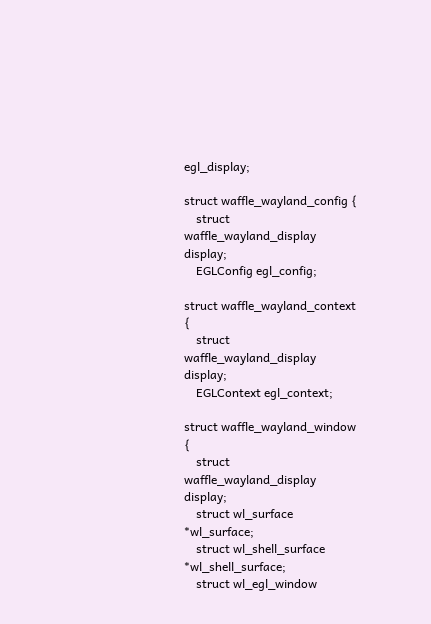egl_display;

struct waffle_wayland_config {
    struct waffle_wayland_display display;
    EGLConfig egl_config;

struct waffle_wayland_context {
    struct waffle_wayland_display display;
    EGLContext egl_context;

struct waffle_wayland_window {
    struct waffle_wayland_display display;
    struct wl_surface *wl_surface;
    struct wl_shell_surface *wl_shell_surface;
    struct wl_egl_window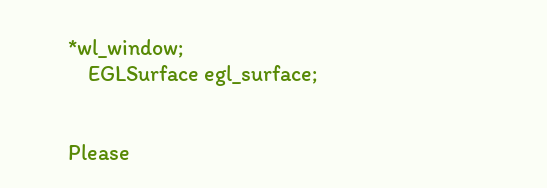*wl_window;
    EGLSurface egl_surface;


Please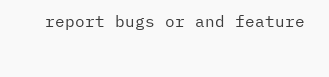report bugs or and feature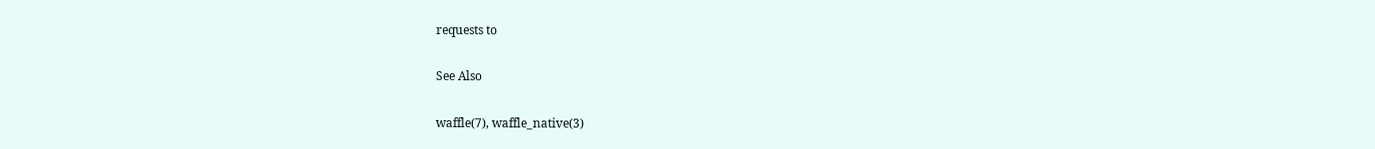requests to

See Also

waffle(7), waffle_native(3)